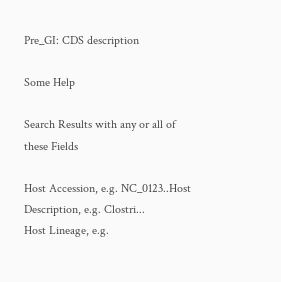Pre_GI: CDS description

Some Help

Search Results with any or all of these Fields

Host Accession, e.g. NC_0123..Host Description, e.g. Clostri...
Host Lineage, e.g.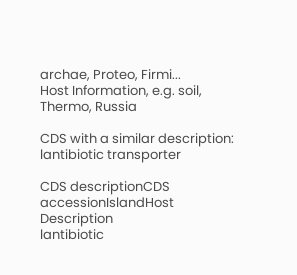archae, Proteo, Firmi...
Host Information, e.g. soil, Thermo, Russia

CDS with a similar description: lantibiotic transporter

CDS descriptionCDS accessionIslandHost Description
lantibiotic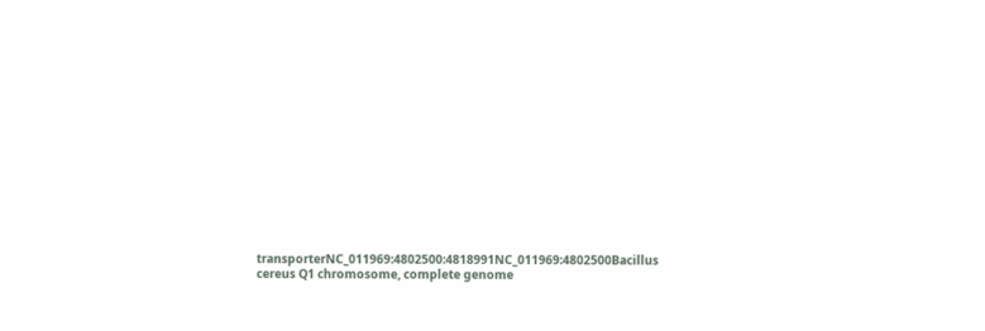transporterNC_011969:4802500:4818991NC_011969:4802500Bacillus cereus Q1 chromosome, complete genome